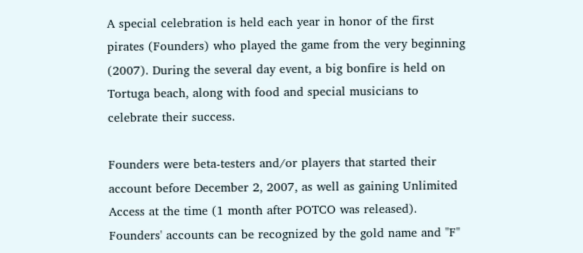A special celebration is held each year in honor of the first pirates (Founders) who played the game from the very beginning (2007). During the several day event, a big bonfire is held on Tortuga beach, along with food and special musicians to celebrate their success.

Founders were beta-testers and/or players that started their account before December 2, 2007, as well as gaining Unlimited Access at the time (1 month after POTCO was released). Founders' accounts can be recognized by the gold name and "F"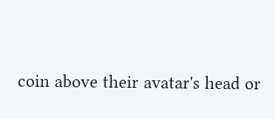coin above their avatar's head or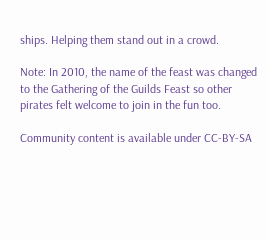ships. Helping them stand out in a crowd.

Note: In 2010, the name of the feast was changed to the Gathering of the Guilds Feast so other pirates felt welcome to join in the fun too.

Community content is available under CC-BY-SA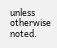unless otherwise noted.